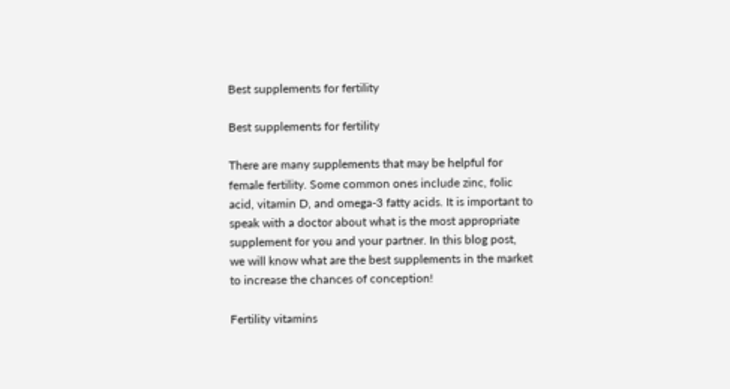Best supplements for fertility

Best supplements for fertility

There are many supplements that may be helpful for female fertility. Some common ones include zinc, folic acid, vitamin D, and omega-3 fatty acids. It is important to speak with a doctor about what is the most appropriate supplement for you and your partner. In this blog post, we will know what are the best supplements in the market to increase the chances of conception!

Fertility vitamins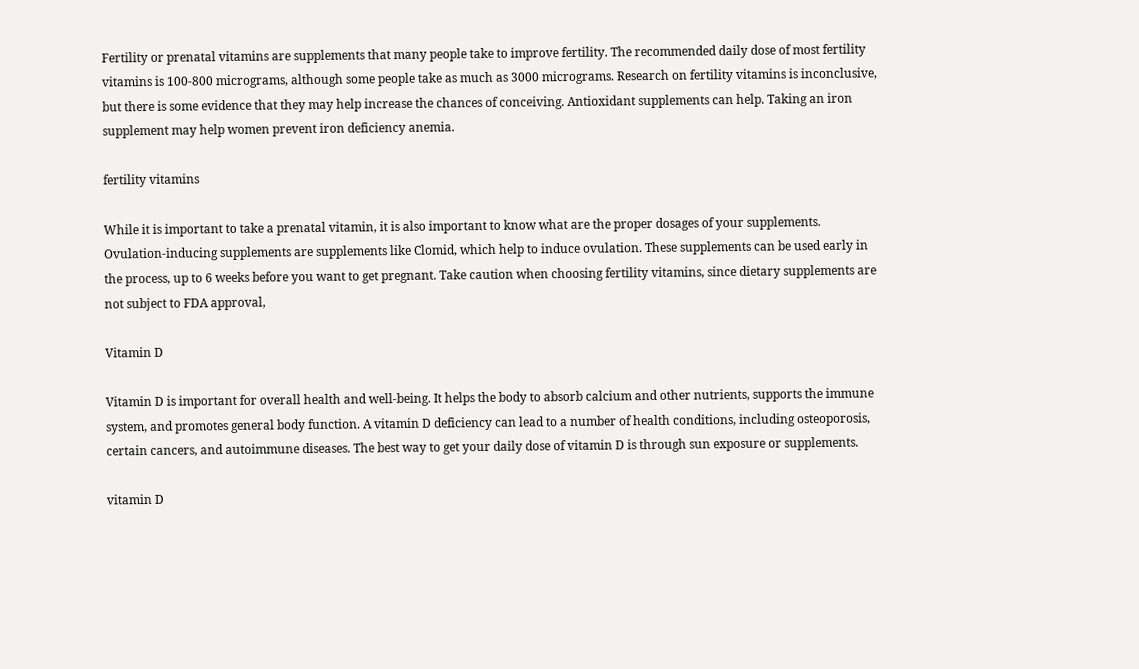Fertility or prenatal vitamins are supplements that many people take to improve fertility. The recommended daily dose of most fertility vitamins is 100-800 micrograms, although some people take as much as 3000 micrograms. Research on fertility vitamins is inconclusive, but there is some evidence that they may help increase the chances of conceiving. Antioxidant supplements can help. Taking an iron supplement may help women prevent iron deficiency anemia.

fertility vitamins

While it is important to take a prenatal vitamin, it is also important to know what are the proper dosages of your supplements. Ovulation-inducing supplements are supplements like Clomid, which help to induce ovulation. These supplements can be used early in the process, up to 6 weeks before you want to get pregnant. Take caution when choosing fertility vitamins, since dietary supplements are not subject to FDA approval,

Vitamin D

Vitamin D is important for overall health and well-being. It helps the body to absorb calcium and other nutrients, supports the immune system, and promotes general body function. A vitamin D deficiency can lead to a number of health conditions, including osteoporosis, certain cancers, and autoimmune diseases. The best way to get your daily dose of vitamin D is through sun exposure or supplements.

vitamin D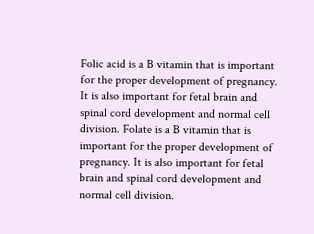Folic acid is a B vitamin that is important for the proper development of pregnancy. It is also important for fetal brain and spinal cord development and normal cell division. Folate is a B vitamin that is important for the proper development of pregnancy. It is also important for fetal brain and spinal cord development and normal cell division.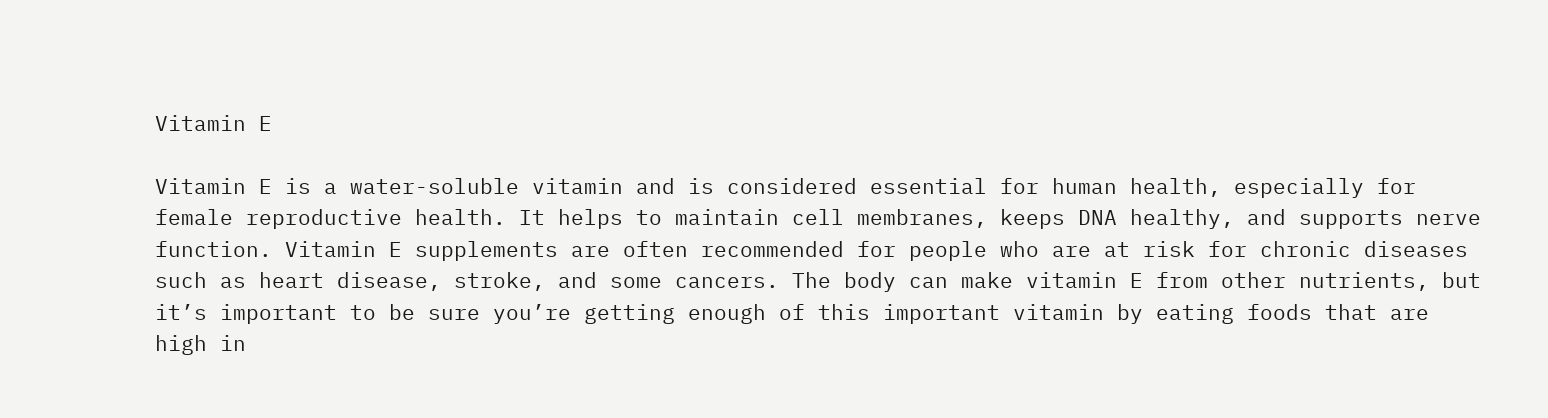Vitamin E

Vitamin E is a water-soluble vitamin and is considered essential for human health, especially for female reproductive health. It helps to maintain cell membranes, keeps DNA healthy, and supports nerve function. Vitamin E supplements are often recommended for people who are at risk for chronic diseases such as heart disease, stroke, and some cancers. The body can make vitamin E from other nutrients, but it’s important to be sure you’re getting enough of this important vitamin by eating foods that are high in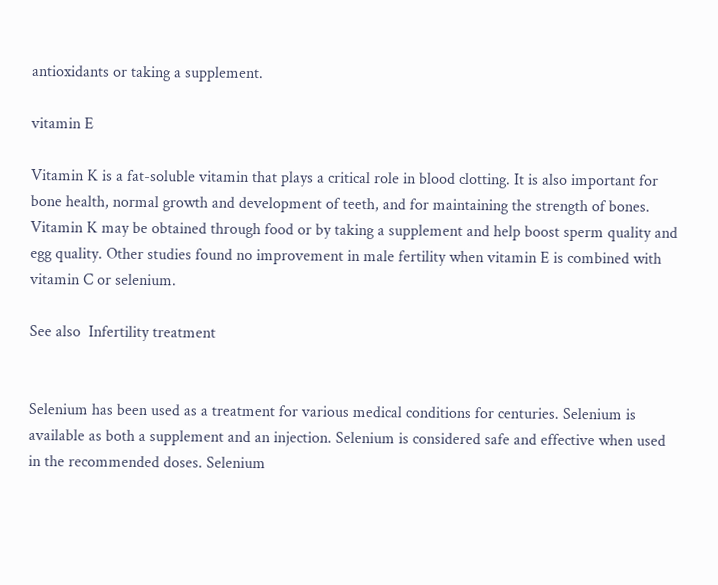antioxidants or taking a supplement.

vitamin E

Vitamin K is a fat-soluble vitamin that plays a critical role in blood clotting. It is also important for bone health, normal growth and development of teeth, and for maintaining the strength of bones. Vitamin K may be obtained through food or by taking a supplement and help boost sperm quality and egg quality. Other studies found no improvement in male fertility when vitamin E is combined with vitamin C or selenium.

See also  Infertility treatment


Selenium has been used as a treatment for various medical conditions for centuries. Selenium is available as both a supplement and an injection. Selenium is considered safe and effective when used in the recommended doses. Selenium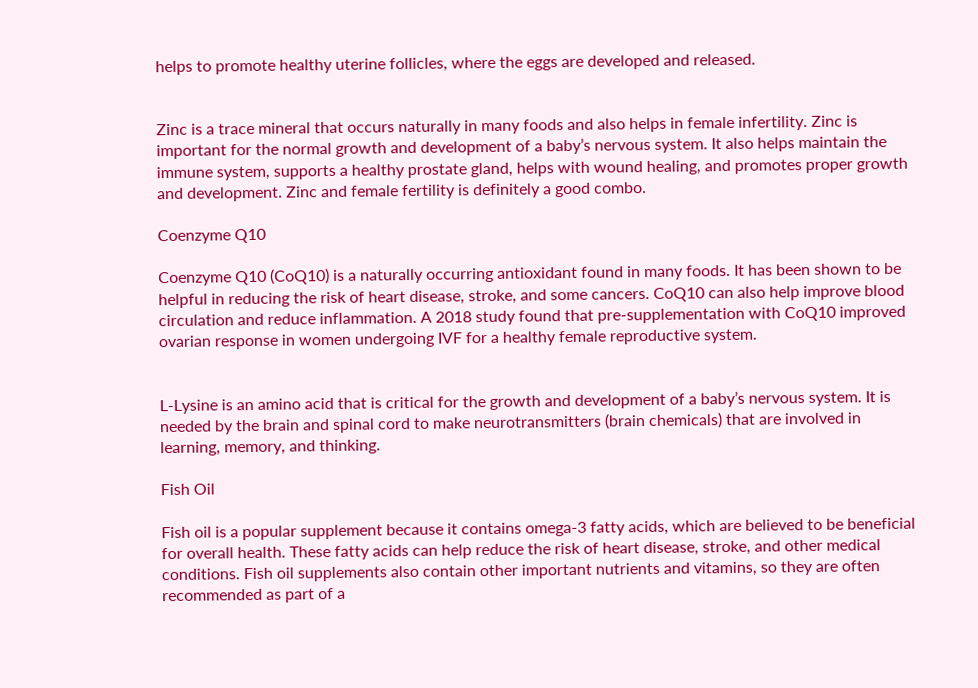helps to promote healthy uterine follicles, where the eggs are developed and released.


Zinc is a trace mineral that occurs naturally in many foods and also helps in female infertility. Zinc is important for the normal growth and development of a baby’s nervous system. It also helps maintain the immune system, supports a healthy prostate gland, helps with wound healing, and promotes proper growth and development. Zinc and female fertility is definitely a good combo.

Coenzyme Q10

Coenzyme Q10 (CoQ10) is a naturally occurring antioxidant found in many foods. It has been shown to be helpful in reducing the risk of heart disease, stroke, and some cancers. CoQ10 can also help improve blood circulation and reduce inflammation. A 2018 study found that pre-supplementation with CoQ10 improved ovarian response in women undergoing IVF for a healthy female reproductive system.


L-Lysine is an amino acid that is critical for the growth and development of a baby’s nervous system. It is needed by the brain and spinal cord to make neurotransmitters (brain chemicals) that are involved in learning, memory, and thinking.

Fish Oil

Fish oil is a popular supplement because it contains omega-3 fatty acids, which are believed to be beneficial for overall health. These fatty acids can help reduce the risk of heart disease, stroke, and other medical conditions. Fish oil supplements also contain other important nutrients and vitamins, so they are often recommended as part of a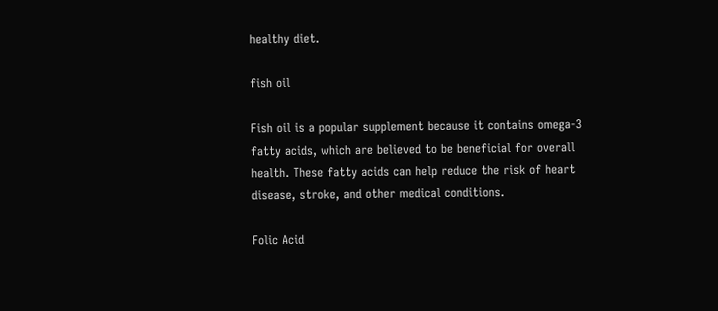healthy diet.

fish oil

Fish oil is a popular supplement because it contains omega-3 fatty acids, which are believed to be beneficial for overall health. These fatty acids can help reduce the risk of heart disease, stroke, and other medical conditions.

Folic Acid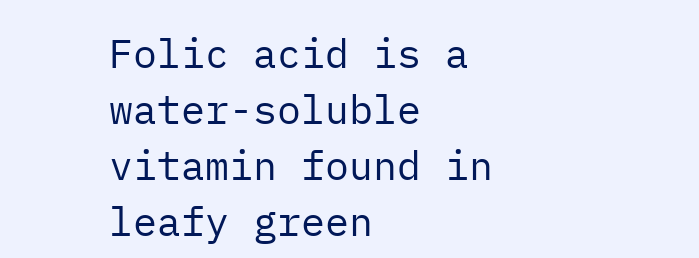Folic acid is a water-soluble vitamin found in leafy green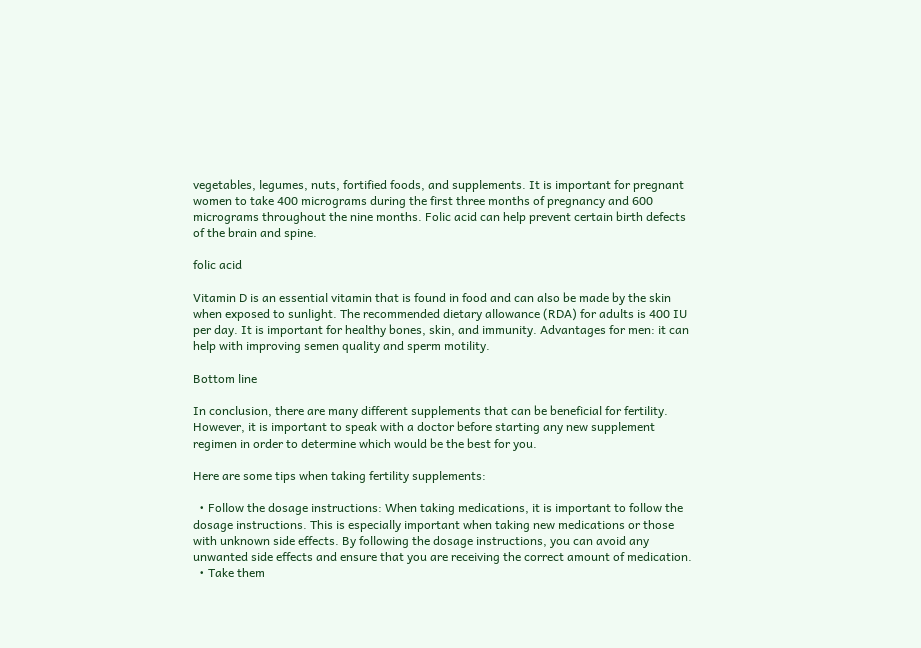vegetables, legumes, nuts, fortified foods, and supplements. It is important for pregnant women to take 400 micrograms during the first three months of pregnancy and 600 micrograms throughout the nine months. Folic acid can help prevent certain birth defects of the brain and spine.

folic acid

Vitamin D is an essential vitamin that is found in food and can also be made by the skin when exposed to sunlight. The recommended dietary allowance (RDA) for adults is 400 IU per day. It is important for healthy bones, skin, and immunity. Advantages for men: it can help with improving semen quality and sperm motility.

Bottom line

In conclusion, there are many different supplements that can be beneficial for fertility. However, it is important to speak with a doctor before starting any new supplement regimen in order to determine which would be the best for you.

Here are some tips when taking fertility supplements:

  • Follow the dosage instructions: When taking medications, it is important to follow the dosage instructions. This is especially important when taking new medications or those with unknown side effects. By following the dosage instructions, you can avoid any unwanted side effects and ensure that you are receiving the correct amount of medication.
  • Take them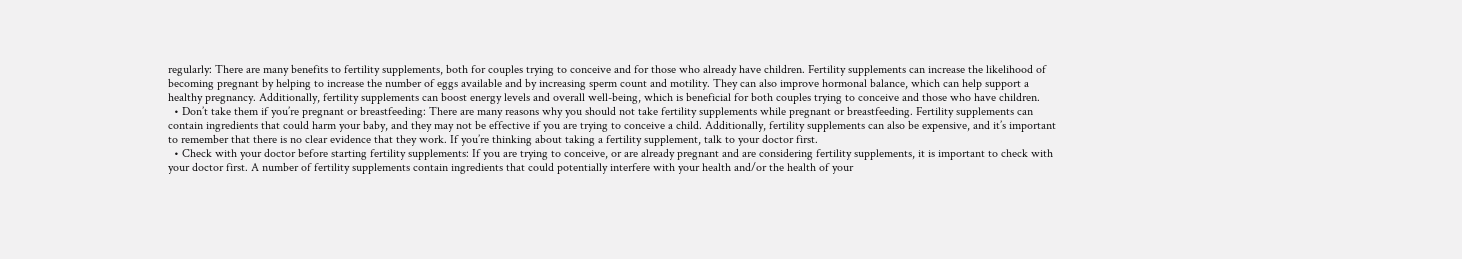regularly: There are many benefits to fertility supplements, both for couples trying to conceive and for those who already have children. Fertility supplements can increase the likelihood of becoming pregnant by helping to increase the number of eggs available and by increasing sperm count and motility. They can also improve hormonal balance, which can help support a healthy pregnancy. Additionally, fertility supplements can boost energy levels and overall well-being, which is beneficial for both couples trying to conceive and those who have children.
  • Don’t take them if you’re pregnant or breastfeeding: There are many reasons why you should not take fertility supplements while pregnant or breastfeeding. Fertility supplements can contain ingredients that could harm your baby, and they may not be effective if you are trying to conceive a child. Additionally, fertility supplements can also be expensive, and it’s important to remember that there is no clear evidence that they work. If you’re thinking about taking a fertility supplement, talk to your doctor first.
  • Check with your doctor before starting fertility supplements: If you are trying to conceive, or are already pregnant and are considering fertility supplements, it is important to check with your doctor first. A number of fertility supplements contain ingredients that could potentially interfere with your health and/or the health of your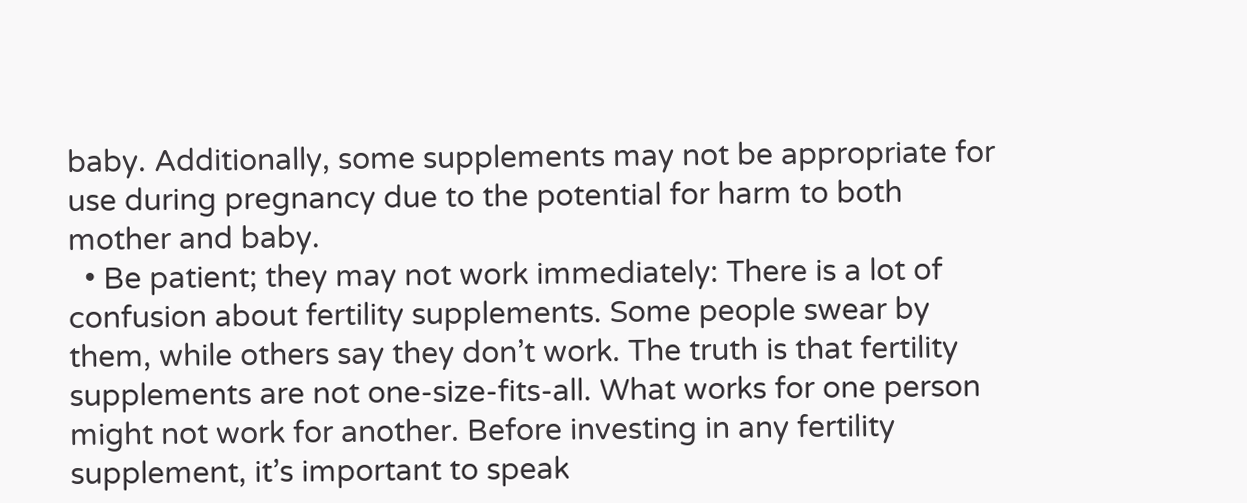baby. Additionally, some supplements may not be appropriate for use during pregnancy due to the potential for harm to both mother and baby.
  • Be patient; they may not work immediately: There is a lot of confusion about fertility supplements. Some people swear by them, while others say they don’t work. The truth is that fertility supplements are not one-size-fits-all. What works for one person might not work for another. Before investing in any fertility supplement, it’s important to speak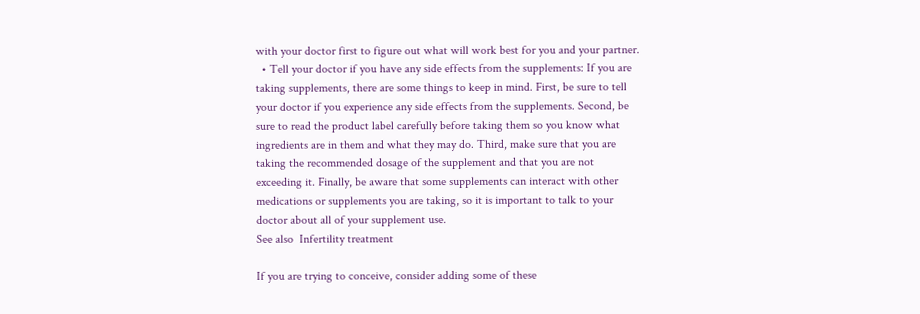with your doctor first to figure out what will work best for you and your partner.
  • Tell your doctor if you have any side effects from the supplements: If you are taking supplements, there are some things to keep in mind. First, be sure to tell your doctor if you experience any side effects from the supplements. Second, be sure to read the product label carefully before taking them so you know what ingredients are in them and what they may do. Third, make sure that you are taking the recommended dosage of the supplement and that you are not exceeding it. Finally, be aware that some supplements can interact with other medications or supplements you are taking, so it is important to talk to your doctor about all of your supplement use.
See also  Infertility treatment

If you are trying to conceive, consider adding some of these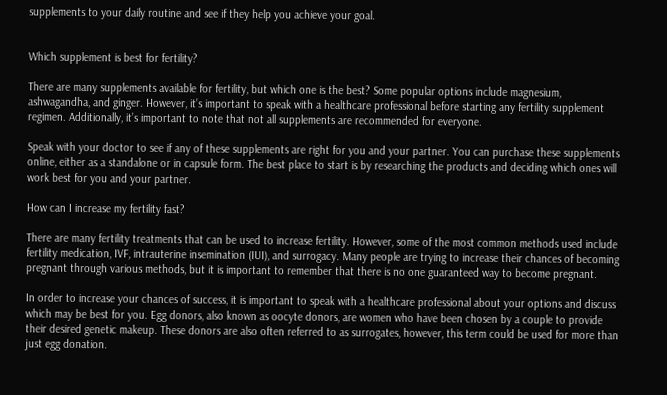supplements to your daily routine and see if they help you achieve your goal.


Which supplement is best for fertility?

There are many supplements available for fertility, but which one is the best? Some popular options include magnesium, ashwagandha, and ginger. However, it’s important to speak with a healthcare professional before starting any fertility supplement regimen. Additionally, it’s important to note that not all supplements are recommended for everyone.

Speak with your doctor to see if any of these supplements are right for you and your partner. You can purchase these supplements online, either as a standalone or in capsule form. The best place to start is by researching the products and deciding which ones will work best for you and your partner.

How can I increase my fertility fast?

There are many fertility treatments that can be used to increase fertility. However, some of the most common methods used include fertility medication, IVF, intrauterine insemination (IUI), and surrogacy. Many people are trying to increase their chances of becoming pregnant through various methods, but it is important to remember that there is no one guaranteed way to become pregnant.

In order to increase your chances of success, it is important to speak with a healthcare professional about your options and discuss which may be best for you. Egg donors, also known as oocyte donors, are women who have been chosen by a couple to provide their desired genetic makeup. These donors are also often referred to as surrogates, however, this term could be used for more than just egg donation.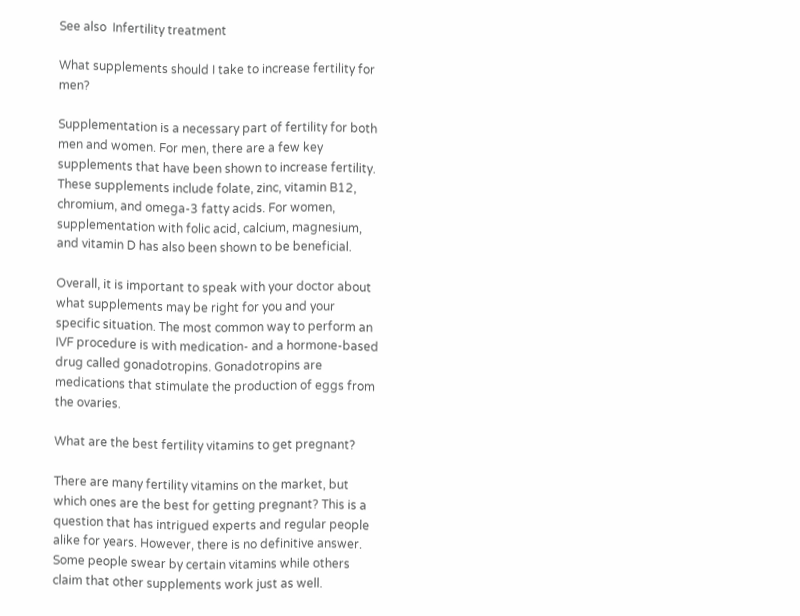See also  Infertility treatment

What supplements should I take to increase fertility for men?

Supplementation is a necessary part of fertility for both men and women. For men, there are a few key supplements that have been shown to increase fertility. These supplements include folate, zinc, vitamin B12, chromium, and omega-3 fatty acids. For women, supplementation with folic acid, calcium, magnesium, and vitamin D has also been shown to be beneficial.

Overall, it is important to speak with your doctor about what supplements may be right for you and your specific situation. The most common way to perform an IVF procedure is with medication- and a hormone-based drug called gonadotropins. Gonadotropins are medications that stimulate the production of eggs from the ovaries.

What are the best fertility vitamins to get pregnant?

There are many fertility vitamins on the market, but which ones are the best for getting pregnant? This is a question that has intrigued experts and regular people alike for years. However, there is no definitive answer. Some people swear by certain vitamins while others claim that other supplements work just as well.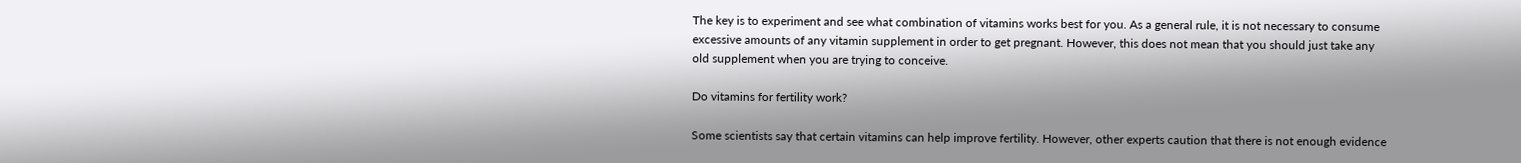The key is to experiment and see what combination of vitamins works best for you. As a general rule, it is not necessary to consume excessive amounts of any vitamin supplement in order to get pregnant. However, this does not mean that you should just take any old supplement when you are trying to conceive.

Do vitamins for fertility work?

Some scientists say that certain vitamins can help improve fertility. However, other experts caution that there is not enough evidence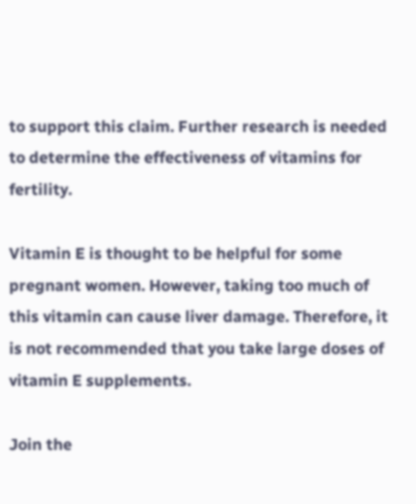to support this claim. Further research is needed to determine the effectiveness of vitamins for fertility.

Vitamin E is thought to be helpful for some pregnant women. However, taking too much of this vitamin can cause liver damage. Therefore, it is not recommended that you take large doses of vitamin E supplements.

Join the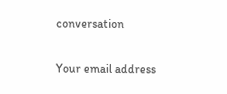conversation

Your email address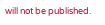will not be published.